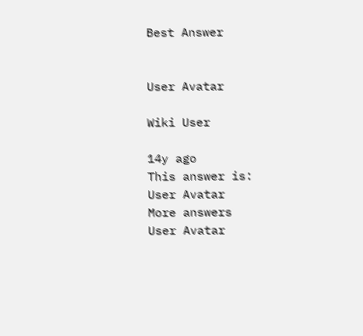Best Answer


User Avatar

Wiki User

14y ago
This answer is:
User Avatar
More answers
User Avatar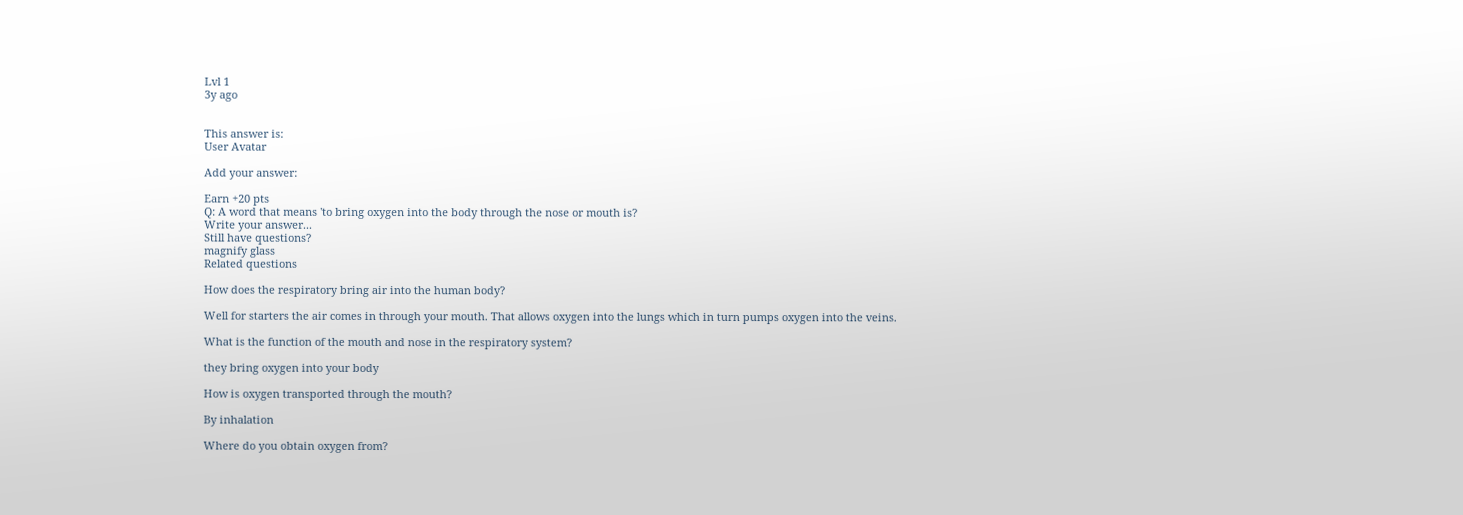Lvl 1
3y ago


This answer is:
User Avatar

Add your answer:

Earn +20 pts
Q: A word that means 'to bring oxygen into the body through the nose or mouth is?
Write your answer...
Still have questions?
magnify glass
Related questions

How does the respiratory bring air into the human body?

Well for starters the air comes in through your mouth. That allows oxygen into the lungs which in turn pumps oxygen into the veins.

What is the function of the mouth and nose in the respiratory system?

they bring oxygen into your body

How is oxygen transported through the mouth?

By inhalation

Where do you obtain oxygen from?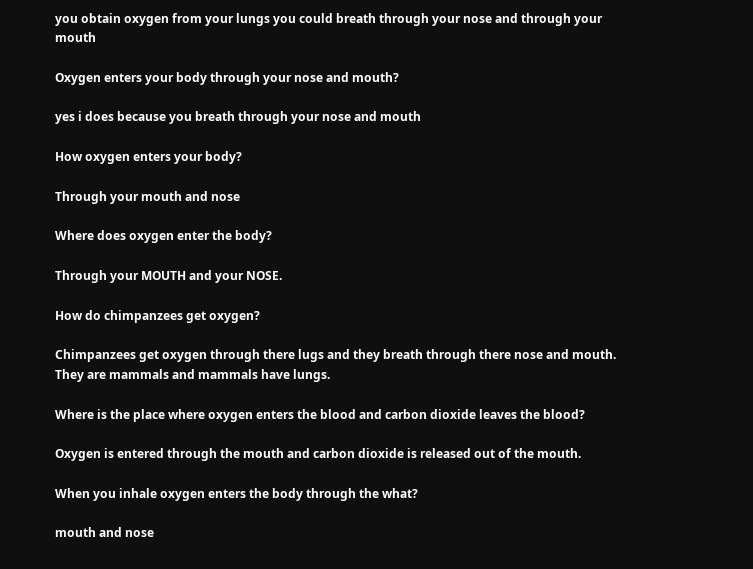you obtain oxygen from your lungs you could breath through your nose and through your mouth

Oxygen enters your body through your nose and mouth?

yes i does because you breath through your nose and mouth

How oxygen enters your body?

Through your mouth and nose

Where does oxygen enter the body?

Through your MOUTH and your NOSE.

How do chimpanzees get oxygen?

Chimpanzees get oxygen through there lugs and they breath through there nose and mouth. They are mammals and mammals have lungs.

Where is the place where oxygen enters the blood and carbon dioxide leaves the blood?

Oxygen is entered through the mouth and carbon dioxide is released out of the mouth.

When you inhale oxygen enters the body through the what?

mouth and nose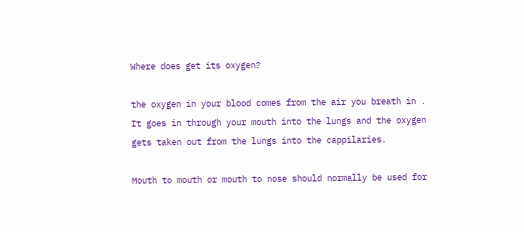Where does get its oxygen?

the oxygen in your blood comes from the air you breath in . It goes in through your mouth into the lungs and the oxygen gets taken out from the lungs into the cappilaries.

Mouth to mouth or mouth to nose should normally be used for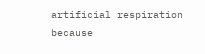artificial respiration because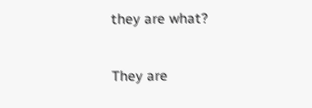they are what?

They are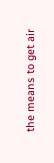the means to get air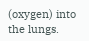(oxygen) into the lungs.